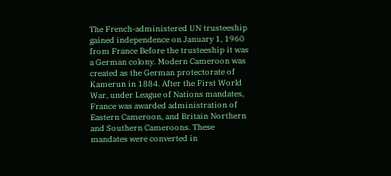The French-administered UN trusteeship gained independence on January 1, 1960 from France Before the trusteeship it was a German colony. Modern Cameroon was created as the German protectorate of Kamerun in 1884. After the First World War, under League of Nations mandates, France was awarded administration of Eastern Cameroon, and Britain Northern and Southern Cameroons. These mandates were converted in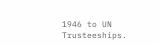1946 to UN Trusteeships.